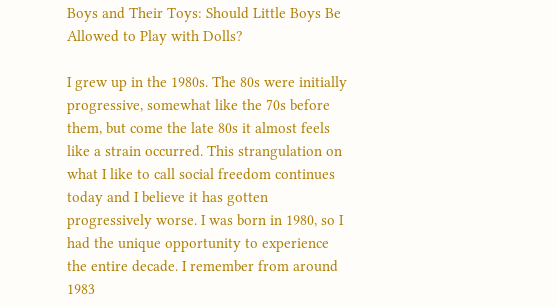Boys and Their Toys: Should Little Boys Be Allowed to Play with Dolls?

I grew up in the 1980s. The 80s were initially progressive, somewhat like the 70s before them, but come the late 80s it almost feels like a strain occurred. This strangulation on what I like to call social freedom continues today and I believe it has gotten progressively worse. I was born in 1980, so I had the unique opportunity to experience the entire decade. I remember from around 1983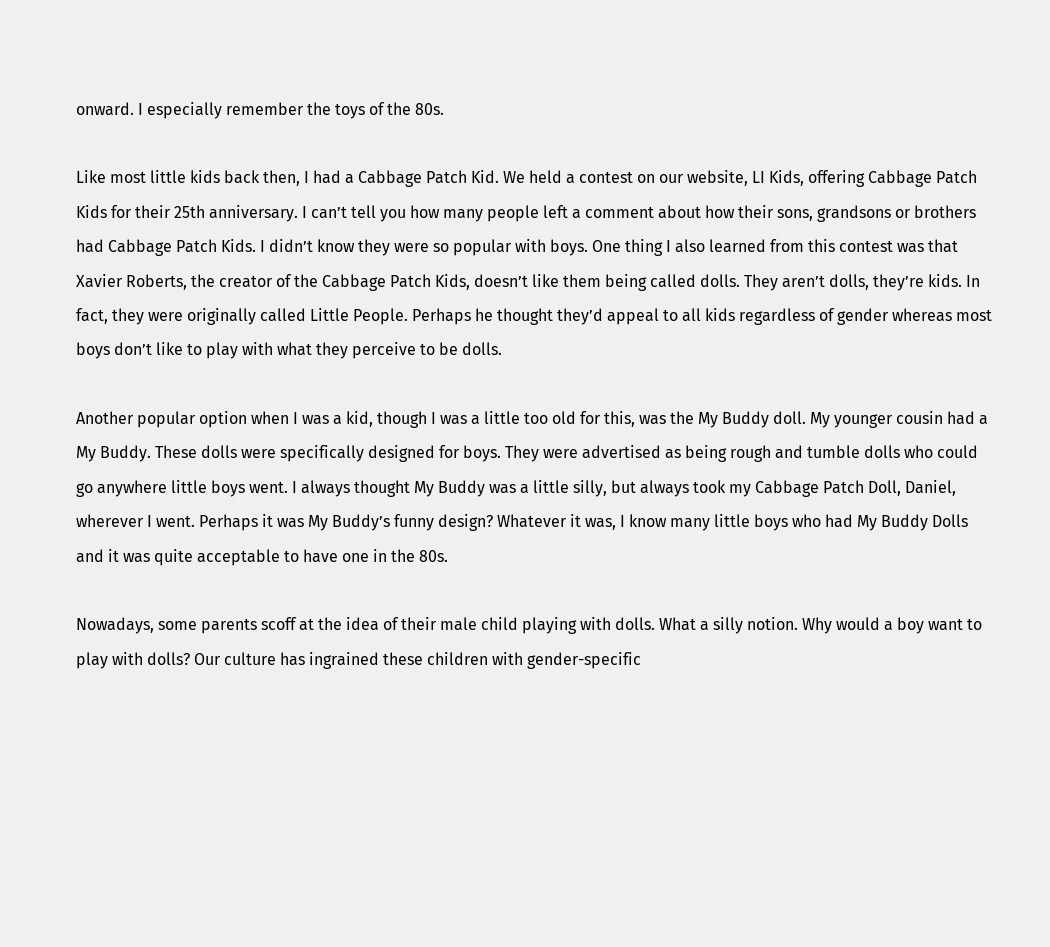onward. I especially remember the toys of the 80s.

Like most little kids back then, I had a Cabbage Patch Kid. We held a contest on our website, LI Kids, offering Cabbage Patch Kids for their 25th anniversary. I can’t tell you how many people left a comment about how their sons, grandsons or brothers had Cabbage Patch Kids. I didn’t know they were so popular with boys. One thing I also learned from this contest was that Xavier Roberts, the creator of the Cabbage Patch Kids, doesn’t like them being called dolls. They aren’t dolls, they’re kids. In fact, they were originally called Little People. Perhaps he thought they’d appeal to all kids regardless of gender whereas most boys don’t like to play with what they perceive to be dolls.

Another popular option when I was a kid, though I was a little too old for this, was the My Buddy doll. My younger cousin had a My Buddy. These dolls were specifically designed for boys. They were advertised as being rough and tumble dolls who could go anywhere little boys went. I always thought My Buddy was a little silly, but always took my Cabbage Patch Doll, Daniel, wherever I went. Perhaps it was My Buddy’s funny design? Whatever it was, I know many little boys who had My Buddy Dolls and it was quite acceptable to have one in the 80s.

Nowadays, some parents scoff at the idea of their male child playing with dolls. What a silly notion. Why would a boy want to play with dolls? Our culture has ingrained these children with gender-specific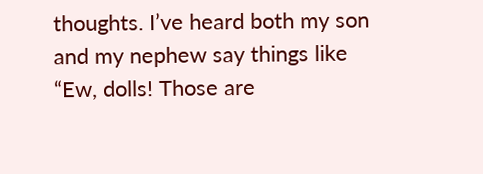thoughts. I’ve heard both my son and my nephew say things like “Ew, dolls! Those are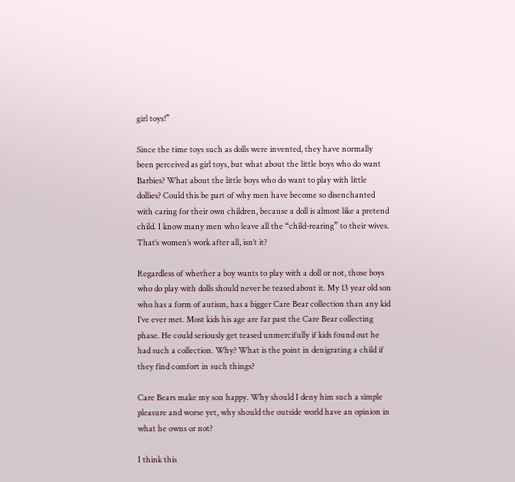girl toys!”

Since the time toys such as dolls were invented, they have normally been perceived as girl toys, but what about the little boys who do want Barbies? What about the little boys who do want to play with little dollies? Could this be part of why men have become so disenchanted with caring for their own children, because a doll is almost like a pretend child. I know many men who leave all the “child-rearing” to their wives. That’s women’s work after all, isn’t it?

Regardless of whether a boy wants to play with a doll or not, those boys who do play with dolls should never be teased about it. My 13 year old son who has a form of autism, has a bigger Care Bear collection than any kid I’ve ever met. Most kids his age are far past the Care Bear collecting phase. He could seriously get teased unmercifully if kids found out he had such a collection. Why? What is the point in denigrating a child if they find comfort in such things?

Care Bears make my son happy. Why should I deny him such a simple pleasure and worse yet, why should the outside world have an opinion in what he owns or not?

I think this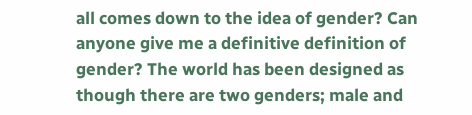all comes down to the idea of gender? Can anyone give me a definitive definition of gender? The world has been designed as though there are two genders; male and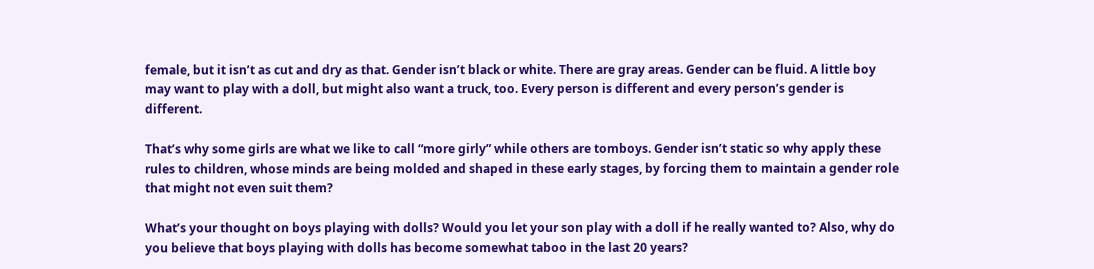female, but it isn’t as cut and dry as that. Gender isn’t black or white. There are gray areas. Gender can be fluid. A little boy may want to play with a doll, but might also want a truck, too. Every person is different and every person’s gender is different.

That’s why some girls are what we like to call “more girly” while others are tomboys. Gender isn’t static so why apply these rules to children, whose minds are being molded and shaped in these early stages, by forcing them to maintain a gender role that might not even suit them?

What’s your thought on boys playing with dolls? Would you let your son play with a doll if he really wanted to? Also, why do you believe that boys playing with dolls has become somewhat taboo in the last 20 years?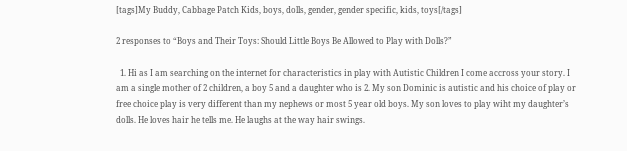[tags]My Buddy, Cabbage Patch Kids, boys, dolls, gender, gender specific, kids, toys[/tags]

2 responses to “Boys and Their Toys: Should Little Boys Be Allowed to Play with Dolls?”

  1. Hi as I am searching on the internet for characteristics in play with Autistic Children I come accross your story. I am a single mother of 2 children, a boy 5 and a daughter who is 2. My son Dominic is autistic and his choice of play or free choice play is very different than my nephews or most 5 year old boys. My son loves to play wiht my daughter’s dolls. He loves hair he tells me. He laughs at the way hair swings.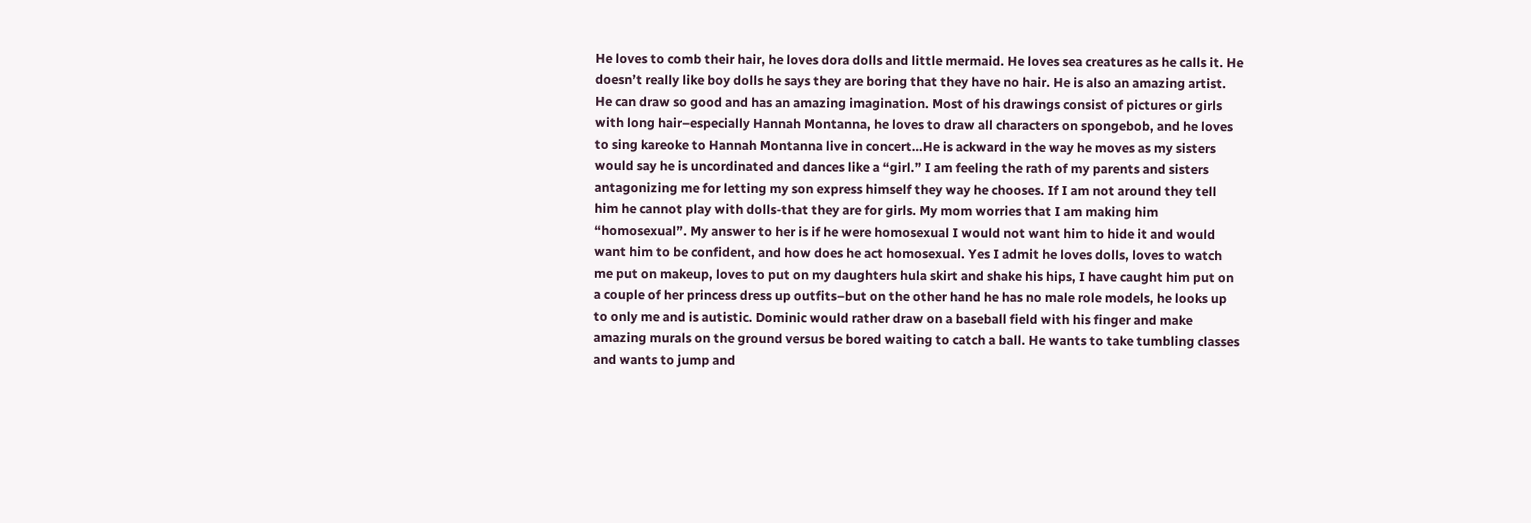He loves to comb their hair, he loves dora dolls and little mermaid. He loves sea creatures as he calls it. He doesn’t really like boy dolls he says they are boring that they have no hair. He is also an amazing artist. He can draw so good and has an amazing imagination. Most of his drawings consist of pictures or girls with long hair–especially Hannah Montanna, he loves to draw all characters on spongebob, and he loves to sing kareoke to Hannah Montanna live in concert…He is ackward in the way he moves as my sisters would say he is uncordinated and dances like a “girl.” I am feeling the rath of my parents and sisters antagonizing me for letting my son express himself they way he chooses. If I am not around they tell him he cannot play with dolls-that they are for girls. My mom worries that I am making him “homosexual”. My answer to her is if he were homosexual I would not want him to hide it and would want him to be confident, and how does he act homosexual. Yes I admit he loves dolls, loves to watch me put on makeup, loves to put on my daughters hula skirt and shake his hips, I have caught him put on a couple of her princess dress up outfits–but on the other hand he has no male role models, he looks up to only me and is autistic. Dominic would rather draw on a baseball field with his finger and make amazing murals on the ground versus be bored waiting to catch a ball. He wants to take tumbling classes and wants to jump and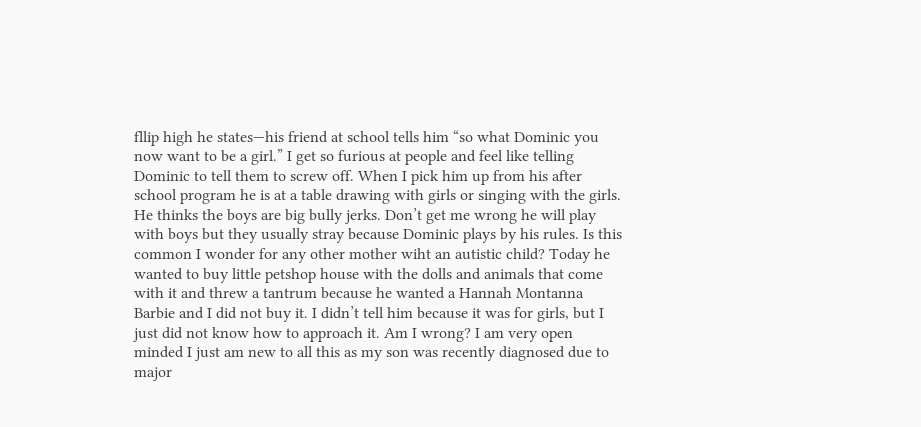fllip high he states—his friend at school tells him “so what Dominic you now want to be a girl.” I get so furious at people and feel like telling Dominic to tell them to screw off. When I pick him up from his after school program he is at a table drawing with girls or singing with the girls. He thinks the boys are big bully jerks. Don’t get me wrong he will play with boys but they usually stray because Dominic plays by his rules. Is this common I wonder for any other mother wiht an autistic child? Today he wanted to buy little petshop house with the dolls and animals that come with it and threw a tantrum because he wanted a Hannah Montanna Barbie and I did not buy it. I didn’t tell him because it was for girls, but I just did not know how to approach it. Am I wrong? I am very open minded I just am new to all this as my son was recently diagnosed due to major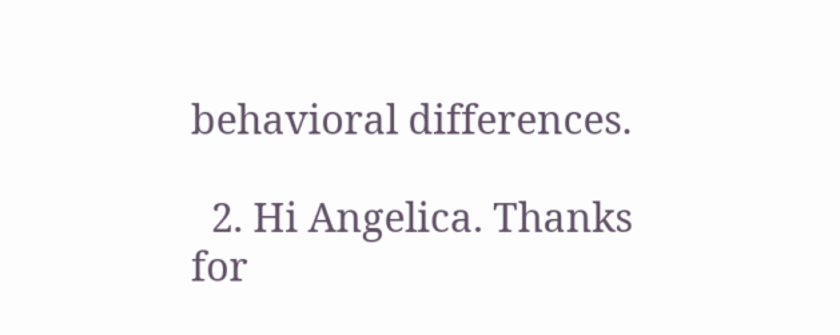behavioral differences.

  2. Hi Angelica. Thanks for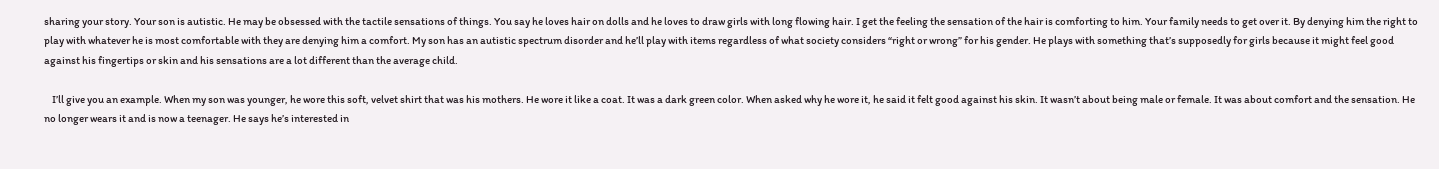sharing your story. Your son is autistic. He may be obsessed with the tactile sensations of things. You say he loves hair on dolls and he loves to draw girls with long flowing hair. I get the feeling the sensation of the hair is comforting to him. Your family needs to get over it. By denying him the right to play with whatever he is most comfortable with they are denying him a comfort. My son has an autistic spectrum disorder and he’ll play with items regardless of what society considers “right or wrong” for his gender. He plays with something that’s supposedly for girls because it might feel good against his fingertips or skin and his sensations are a lot different than the average child.

    I’ll give you an example. When my son was younger, he wore this soft, velvet shirt that was his mothers. He wore it like a coat. It was a dark green color. When asked why he wore it, he said it felt good against his skin. It wasn’t about being male or female. It was about comfort and the sensation. He no longer wears it and is now a teenager. He says he’s interested in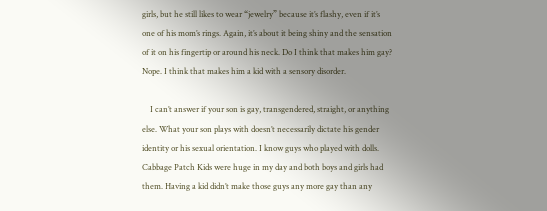girls, but he still likes to wear “jewelry” because it’s flashy, even if it’s one of his mom’s rings. Again, it’s about it being shiny and the sensation of it on his fingertip or around his neck. Do I think that makes him gay? Nope. I think that makes him a kid with a sensory disorder.

    I can’t answer if your son is gay, transgendered, straight, or anything else. What your son plays with doesn’t necessarily dictate his gender identity or his sexual orientation. I know guys who played with dolls. Cabbage Patch Kids were huge in my day and both boys and girls had them. Having a kid didn’t make those guys any more gay than any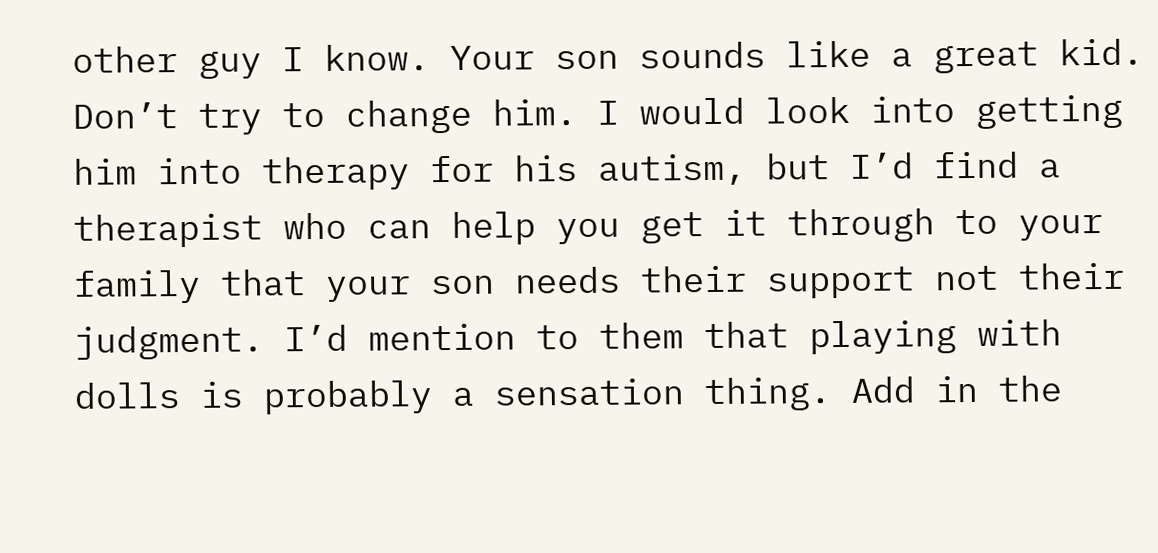other guy I know. Your son sounds like a great kid. Don’t try to change him. I would look into getting him into therapy for his autism, but I’d find a therapist who can help you get it through to your family that your son needs their support not their judgment. I’d mention to them that playing with dolls is probably a sensation thing. Add in the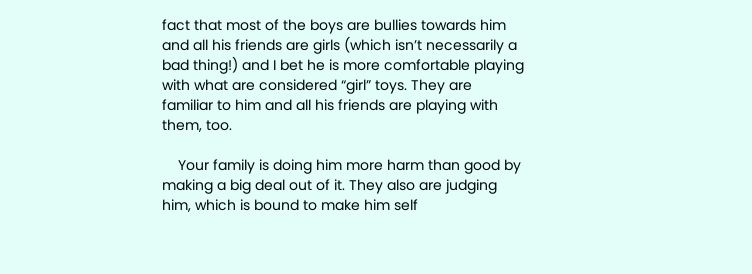fact that most of the boys are bullies towards him and all his friends are girls (which isn’t necessarily a bad thing!) and I bet he is more comfortable playing with what are considered “girl” toys. They are familiar to him and all his friends are playing with them, too.

    Your family is doing him more harm than good by making a big deal out of it. They also are judging him, which is bound to make him self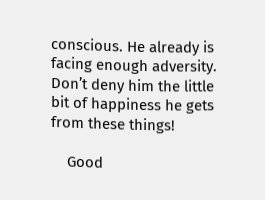conscious. He already is facing enough adversity. Don’t deny him the little bit of happiness he gets from these things!

    Good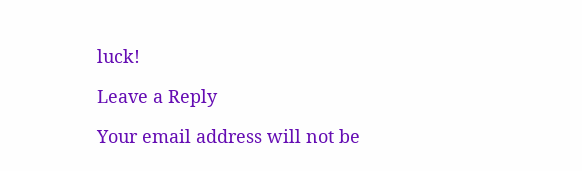luck!

Leave a Reply

Your email address will not be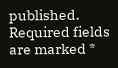published. Required fields are marked *